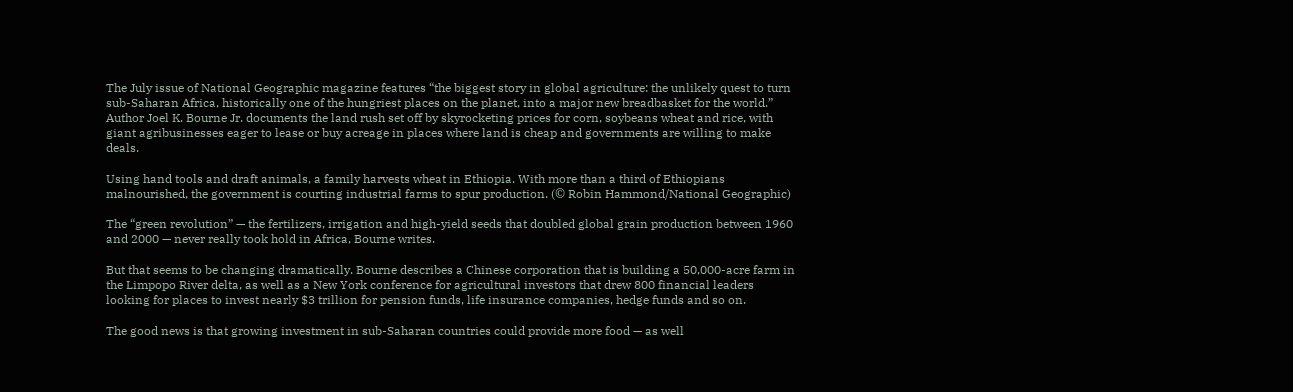The July issue of National Geographic magazine features “the biggest story in global agriculture: the unlikely quest to turn sub-Saharan Africa, historically one of the hungriest places on the planet, into a major new breadbasket for the world.” Author Joel K. Bourne Jr. documents the land rush set off by skyrocketing prices for corn, soybeans wheat and rice, with giant agribusinesses eager to lease or buy acreage in places where land is cheap and governments are willing to make deals.

Using hand tools and draft animals, a family harvests wheat in Ethiopia. With more than a third of Ethiopians malnourished, the government is courting industrial farms to spur production. (© Robin Hammond/National Geographic)

The “green revolution” — the fertilizers, irrigation and high-yield seeds that doubled global grain production between 1960 and 2000 — never really took hold in Africa, Bourne writes.

But that seems to be changing dramatically. Bourne describes a Chinese corporation that is building a 50,000-acre farm in the Limpopo River delta, as well as a New York conference for agricultural investors that drew 800 financial leaders looking for places to invest nearly $3 trillion for pension funds, life insurance companies, hedge funds and so on.

The good news is that growing investment in sub-Saharan countries could provide more food — as well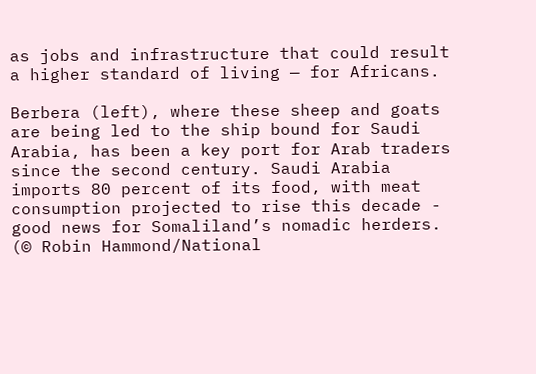as jobs and infrastructure that could result a higher standard of living — for Africans.

Berbera (left), where these sheep and goats are being led to the ship bound for Saudi Arabia, has been a key port for Arab traders since the second century. Saudi Arabia imports 80 percent of its food, with meat consumption projected to rise this decade - good news for Somaliland’s nomadic herders. (© Robin Hammond/National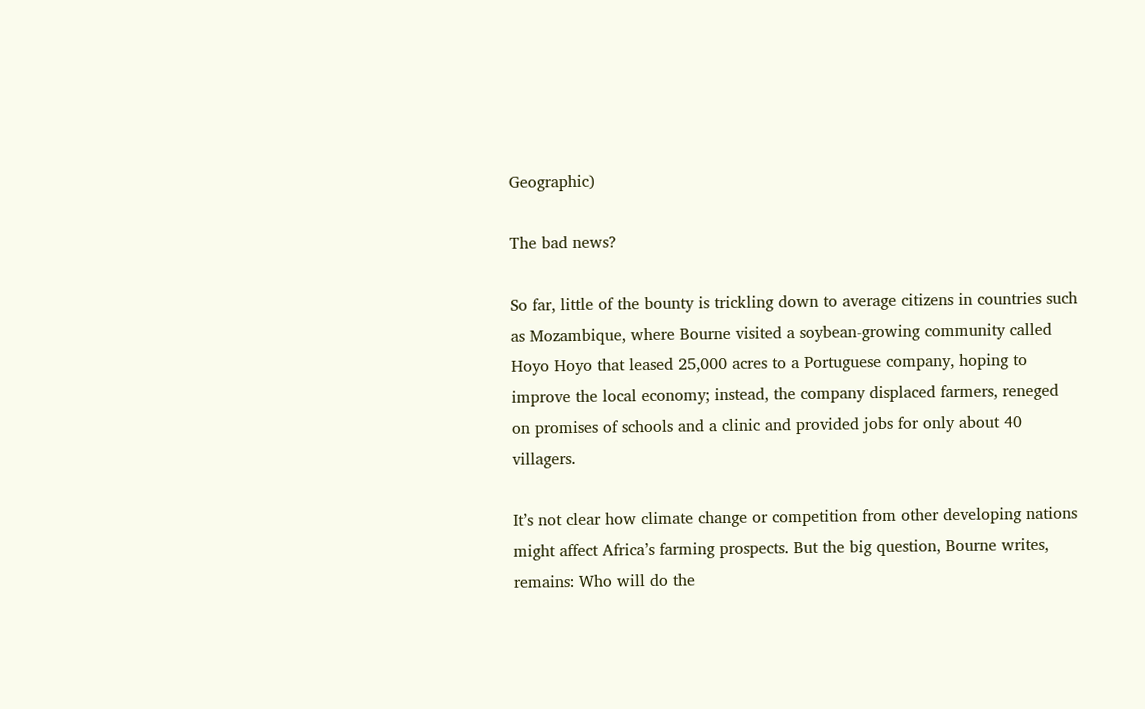Geographic)

The bad news?

So far, little of the bounty is trickling down to average citizens in countries such as Mozambique, where Bourne visited a soybean-growing community called Hoyo Hoyo that leased 25,000 acres to a Portuguese company, hoping to improve the local economy; instead, the company displaced farmers, reneged on promises of schools and a clinic and provided jobs for only about 40 villagers.

It’s not clear how climate change or competition from other developing nations might affect Africa’s farming prospects. But the big question, Bourne writes, remains: Who will do the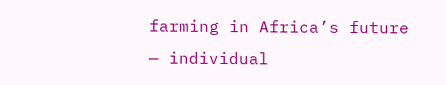farming in Africa’s future — individual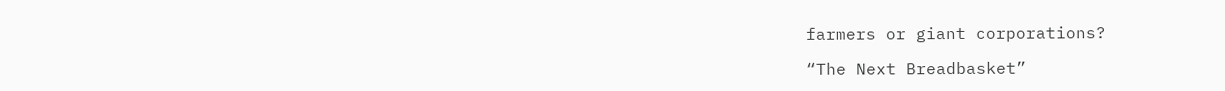farmers or giant corporations?

“The Next Breadbasket”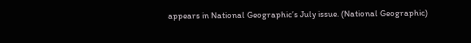appears in National Geographic’s July issue. (National Geographic)